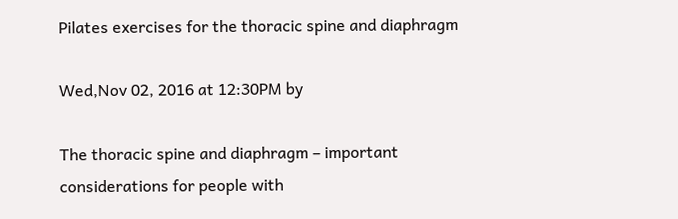Pilates exercises for the thoracic spine and diaphragm

Wed,Nov 02, 2016 at 12:30PM by

The thoracic spine and diaphragm – important considerations for people with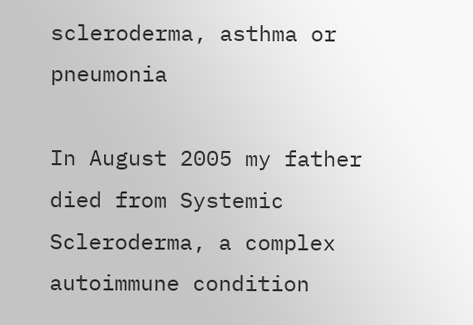scleroderma, asthma or pneumonia

In August 2005 my father died from Systemic Scleroderma, a complex autoimmune condition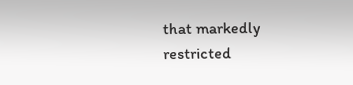that markedly restricted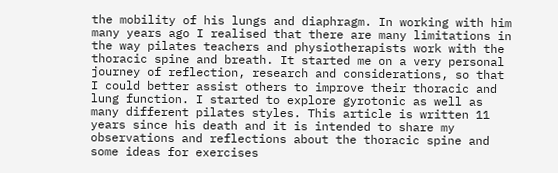the mobility of his lungs and diaphragm. In working with him many years ago I realised that there are many limitations in the way pilates teachers and physiotherapists work with the thoracic spine and breath. It started me on a very personal journey of reflection, research and considerations, so that I could better assist others to improve their thoracic and lung function. I started to explore gyrotonic as well as many different pilates styles. This article is written 11 years since his death and it is intended to share my observations and reflections about the thoracic spine and some ideas for exercises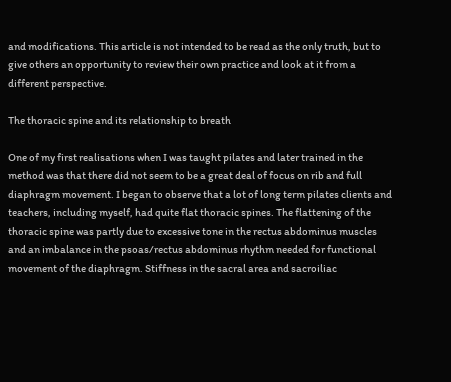and modifications. This article is not intended to be read as the only truth, but to give others an opportunity to review their own practice and look at it from a different perspective.

The thoracic spine and its relationship to breath

One of my first realisations when I was taught pilates and later trained in the method was that there did not seem to be a great deal of focus on rib and full diaphragm movement. I began to observe that a lot of long term pilates clients and teachers, including myself, had quite flat thoracic spines. The flattening of the thoracic spine was partly due to excessive tone in the rectus abdominus muscles and an imbalance in the psoas/rectus abdominus rhythm needed for functional movement of the diaphragm. Stiffness in the sacral area and sacroiliac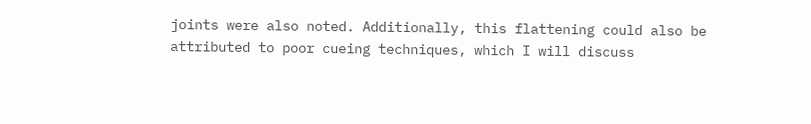joints were also noted. Additionally, this flattening could also be attributed to poor cueing techniques, which I will discuss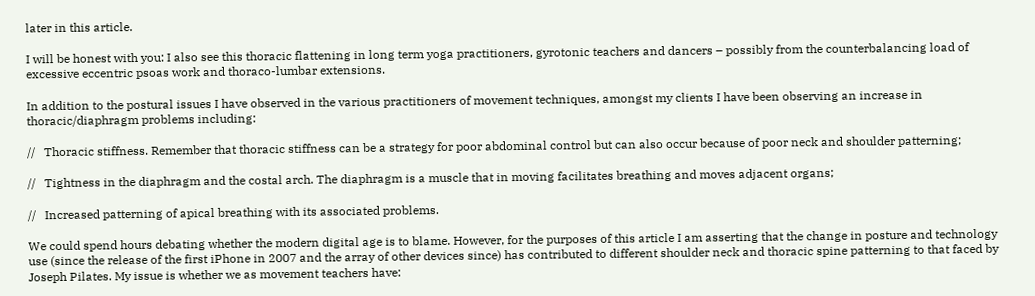later in this article.

I will be honest with you: I also see this thoracic flattening in long term yoga practitioners, gyrotonic teachers and dancers – possibly from the counterbalancing load of excessive eccentric psoas work and thoraco-lumbar extensions.

In addition to the postural issues I have observed in the various practitioners of movement techniques, amongst my clients I have been observing an increase in thoracic/diaphragm problems including:

//   Thoracic stiffness. Remember that thoracic stiffness can be a strategy for poor abdominal control but can also occur because of poor neck and shoulder patterning;

//   Tightness in the diaphragm and the costal arch. The diaphragm is a muscle that in moving facilitates breathing and moves adjacent organs;

//   Increased patterning of apical breathing with its associated problems.

We could spend hours debating whether the modern digital age is to blame. However, for the purposes of this article I am asserting that the change in posture and technology use (since the release of the first iPhone in 2007 and the array of other devices since) has contributed to different shoulder neck and thoracic spine patterning to that faced by Joseph Pilates. My issue is whether we as movement teachers have: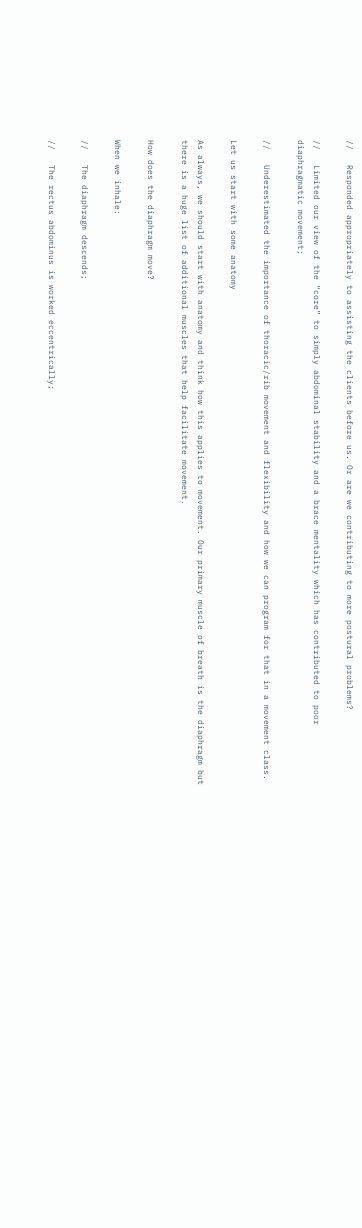//   Responded appropriately to assisting the clients before us. Or are we contributing to more postural problems?

//   Limited our view of the “core” to simply abdominal stability and a brace mentality which has contributed to poor diaphragmatic movement;

//   Underestimated the importance of thoracic/rib movement and flexibility and how we can program for that in a movement class.

Let us start with some anatomy

As always, we should start with anatomy and think how this applies to movement. Our primary muscle of breath is the diaphragm but there is a huge list of additional muscles that help facilitate movement.

How does the diaphragm move?

When we inhale:

//   The diaphragm descends;

//   The rectus abdominus is worked eccentrically;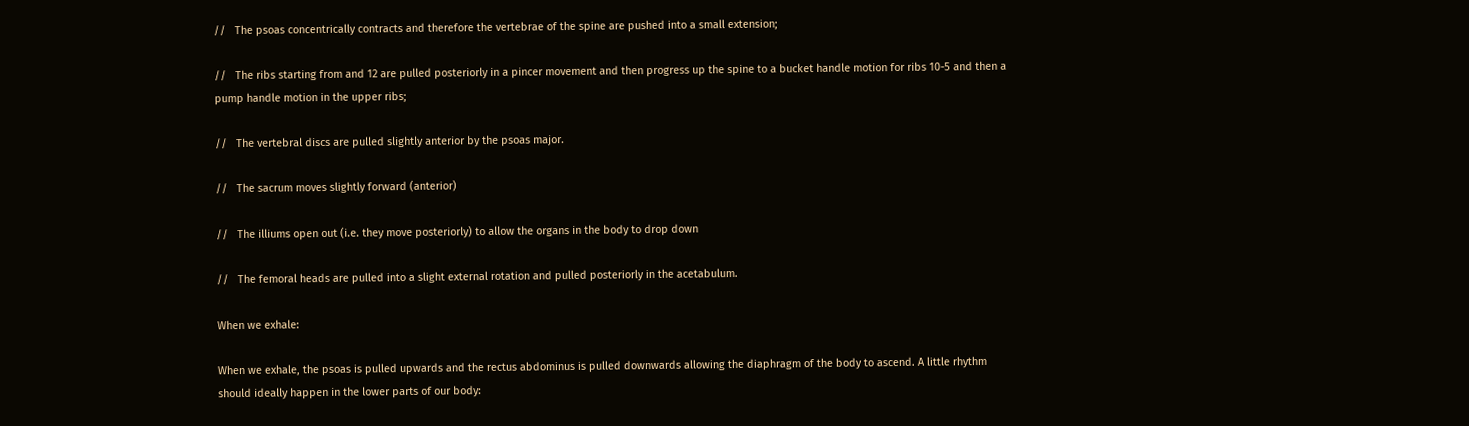//   The psoas concentrically contracts and therefore the vertebrae of the spine are pushed into a small extension;

//   The ribs starting from and 12 are pulled posteriorly in a pincer movement and then progress up the spine to a bucket handle motion for ribs 10-5 and then a pump handle motion in the upper ribs;

//   The vertebral discs are pulled slightly anterior by the psoas major.

//   The sacrum moves slightly forward (anterior)

//   The illiums open out (i.e. they move posteriorly) to allow the organs in the body to drop down

//   The femoral heads are pulled into a slight external rotation and pulled posteriorly in the acetabulum.

When we exhale:

When we exhale, the psoas is pulled upwards and the rectus abdominus is pulled downwards allowing the diaphragm of the body to ascend. A little rhythm should ideally happen in the lower parts of our body: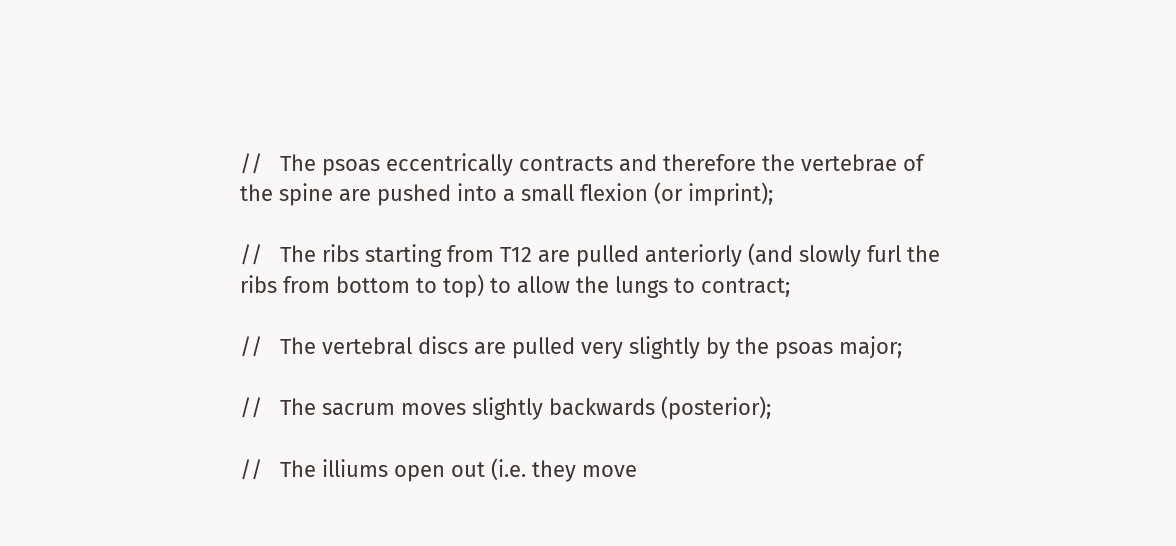//   The psoas eccentrically contracts and therefore the vertebrae of the spine are pushed into a small flexion (or imprint);

//   The ribs starting from T12 are pulled anteriorly (and slowly furl the ribs from bottom to top) to allow the lungs to contract;

//   The vertebral discs are pulled very slightly by the psoas major;

//   The sacrum moves slightly backwards (posterior);

//   The illiums open out (i.e. they move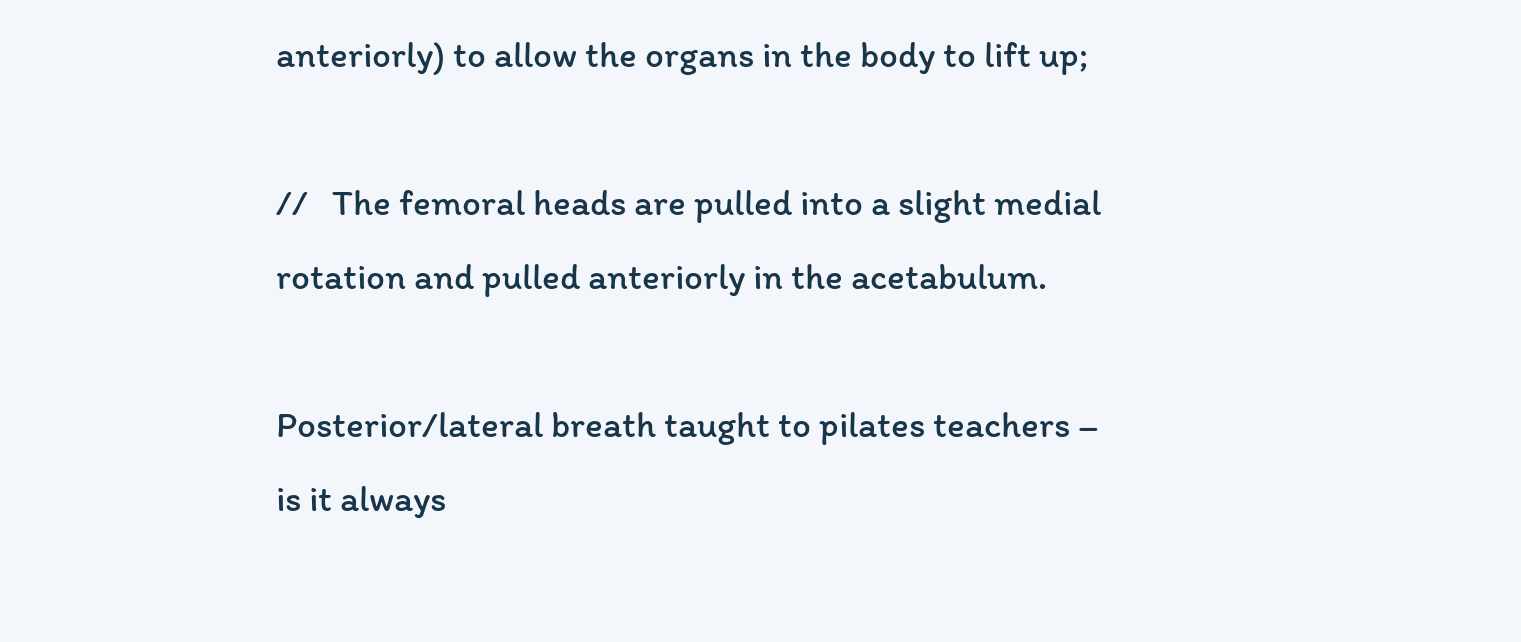anteriorly) to allow the organs in the body to lift up;

//   The femoral heads are pulled into a slight medial rotation and pulled anteriorly in the acetabulum.

Posterior/lateral breath taught to pilates teachers – is it always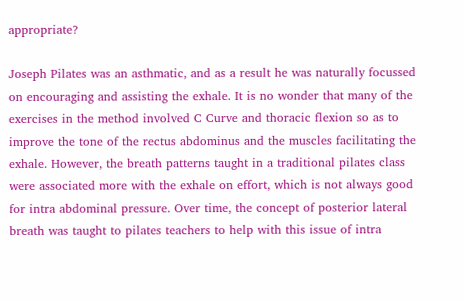appropriate?

Joseph Pilates was an asthmatic, and as a result he was naturally focussed on encouraging and assisting the exhale. It is no wonder that many of the exercises in the method involved C Curve and thoracic flexion so as to improve the tone of the rectus abdominus and the muscles facilitating the exhale. However, the breath patterns taught in a traditional pilates class were associated more with the exhale on effort, which is not always good for intra abdominal pressure. Over time, the concept of posterior lateral breath was taught to pilates teachers to help with this issue of intra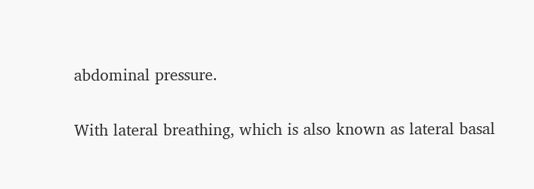abdominal pressure.

With lateral breathing, which is also known as lateral basal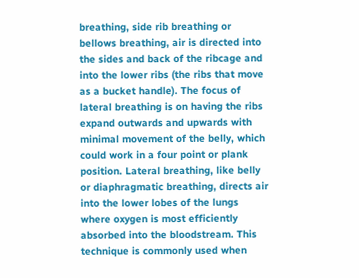breathing, side rib breathing or bellows breathing, air is directed into the sides and back of the ribcage and into the lower ribs (the ribs that move as a bucket handle). The focus of lateral breathing is on having the ribs expand outwards and upwards with minimal movement of the belly, which could work in a four point or plank position. Lateral breathing, like belly or diaphragmatic breathing, directs air into the lower lobes of the lungs where oxygen is most efficiently absorbed into the bloodstream. This technique is commonly used when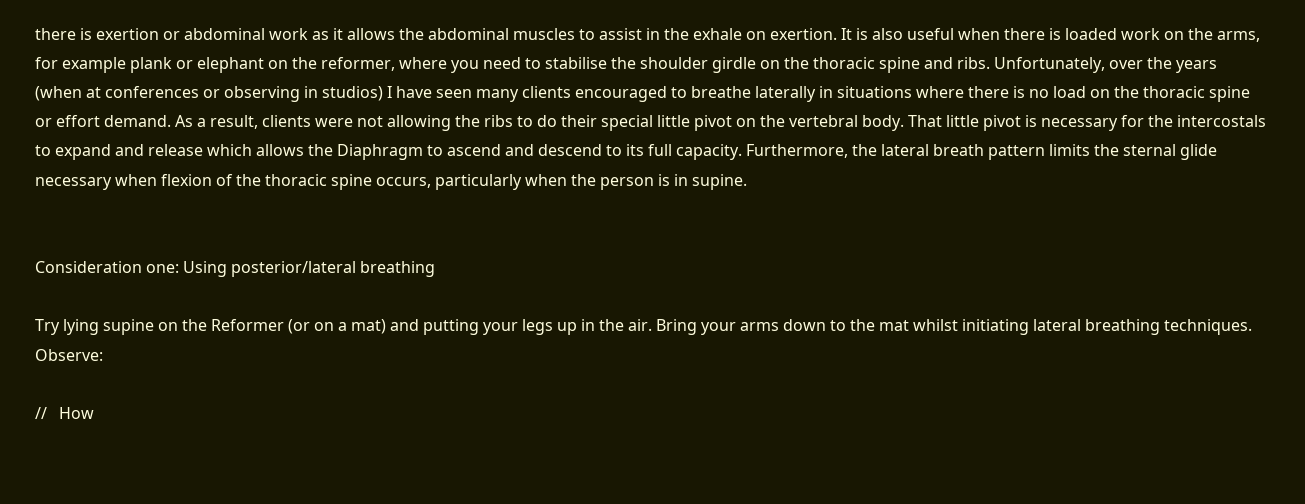there is exertion or abdominal work as it allows the abdominal muscles to assist in the exhale on exertion. It is also useful when there is loaded work on the arms, for example plank or elephant on the reformer, where you need to stabilise the shoulder girdle on the thoracic spine and ribs. Unfortunately, over the years (when at conferences or observing in studios) I have seen many clients encouraged to breathe laterally in situations where there is no load on the thoracic spine or effort demand. As a result, clients were not allowing the ribs to do their special little pivot on the vertebral body. That little pivot is necessary for the intercostals to expand and release which allows the Diaphragm to ascend and descend to its full capacity. Furthermore, the lateral breath pattern limits the sternal glide necessary when flexion of the thoracic spine occurs, particularly when the person is in supine.


Consideration one: Using posterior/lateral breathing

Try lying supine on the Reformer (or on a mat) and putting your legs up in the air. Bring your arms down to the mat whilst initiating lateral breathing techniques. Observe:

//   How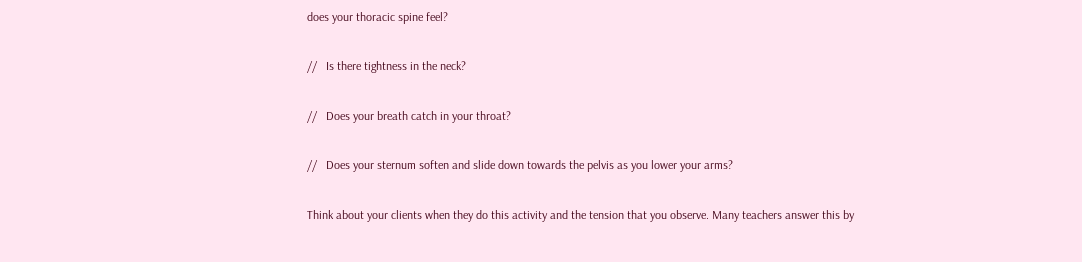does your thoracic spine feel?

//   Is there tightness in the neck?

//   Does your breath catch in your throat?

//   Does your sternum soften and slide down towards the pelvis as you lower your arms?

Think about your clients when they do this activity and the tension that you observe. Many teachers answer this by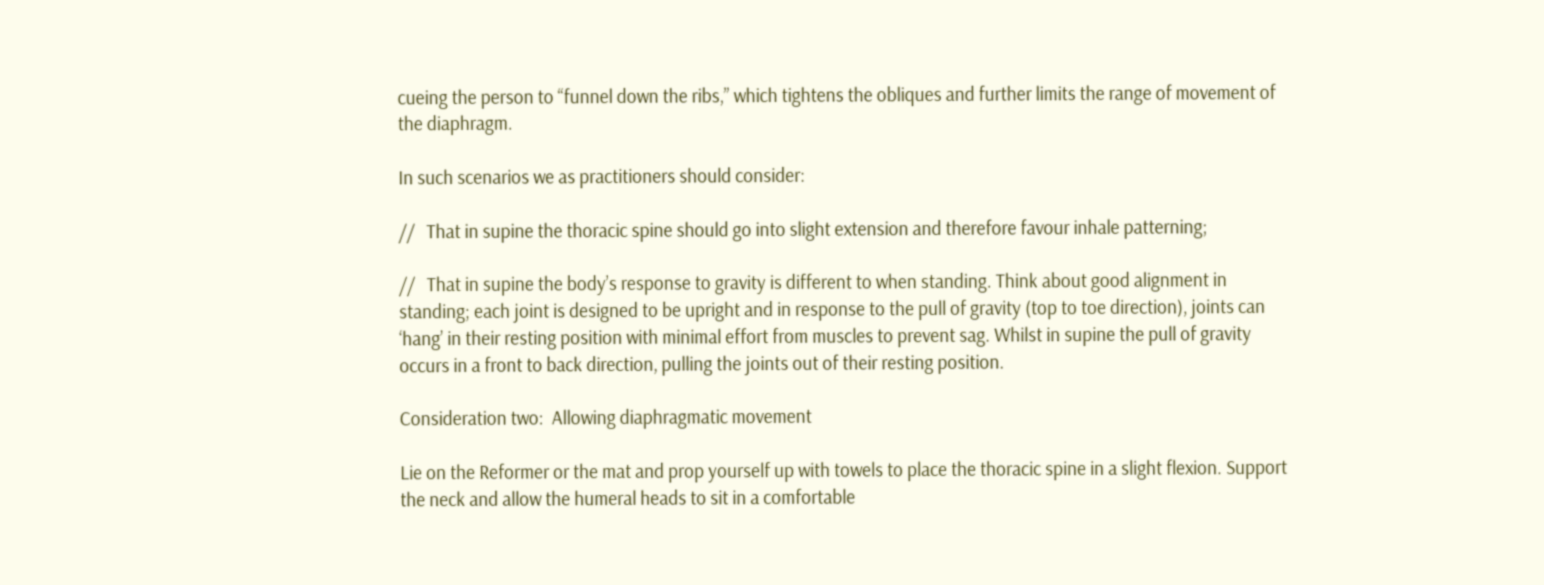cueing the person to “funnel down the ribs,” which tightens the obliques and further limits the range of movement of the diaphragm.

In such scenarios we as practitioners should consider:

//   That in supine the thoracic spine should go into slight extension and therefore favour inhale patterning;

//   That in supine the body’s response to gravity is different to when standing. Think about good alignment in standing; each joint is designed to be upright and in response to the pull of gravity (top to toe direction), joints can ‘hang’ in their resting position with minimal effort from muscles to prevent sag. Whilst in supine the pull of gravity occurs in a front to back direction, pulling the joints out of their resting position.

Consideration two:  Allowing diaphragmatic movement

Lie on the Reformer or the mat and prop yourself up with towels to place the thoracic spine in a slight flexion. Support the neck and allow the humeral heads to sit in a comfortable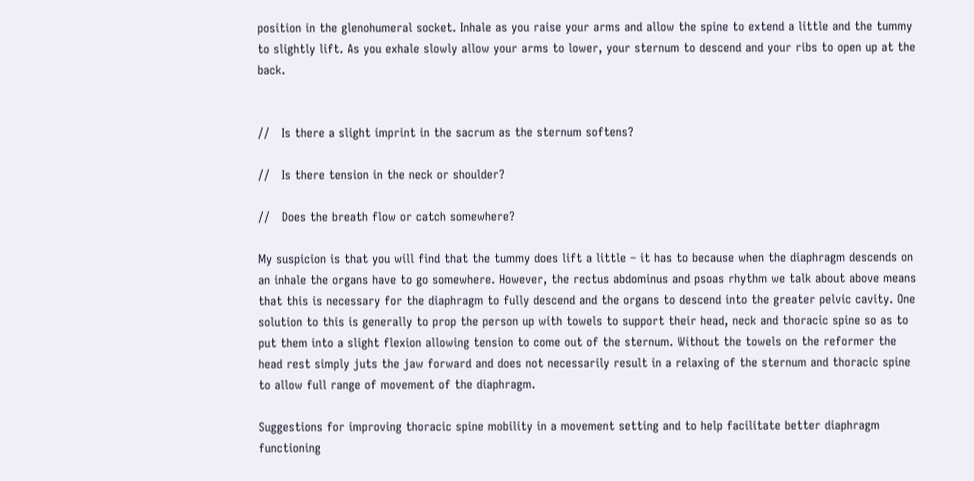position in the glenohumeral socket. Inhale as you raise your arms and allow the spine to extend a little and the tummy to slightly lift. As you exhale slowly allow your arms to lower, your sternum to descend and your ribs to open up at the back.


//   Is there a slight imprint in the sacrum as the sternum softens?

//   Is there tension in the neck or shoulder?

//   Does the breath flow or catch somewhere?

My suspicion is that you will find that the tummy does lift a little – it has to because when the diaphragm descends on an inhale the organs have to go somewhere. However, the rectus abdominus and psoas rhythm we talk about above means that this is necessary for the diaphragm to fully descend and the organs to descend into the greater pelvic cavity. One solution to this is generally to prop the person up with towels to support their head, neck and thoracic spine so as to put them into a slight flexion allowing tension to come out of the sternum. Without the towels on the reformer the head rest simply juts the jaw forward and does not necessarily result in a relaxing of the sternum and thoracic spine to allow full range of movement of the diaphragm.

Suggestions for improving thoracic spine mobility in a movement setting and to help facilitate better diaphragm functioning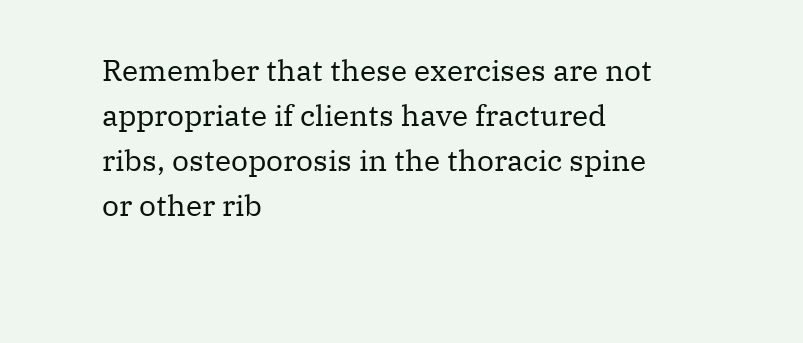Remember that these exercises are not appropriate if clients have fractured ribs, osteoporosis in the thoracic spine or other rib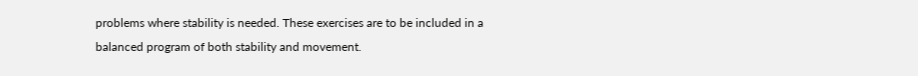problems where stability is needed. These exercises are to be included in a balanced program of both stability and movement.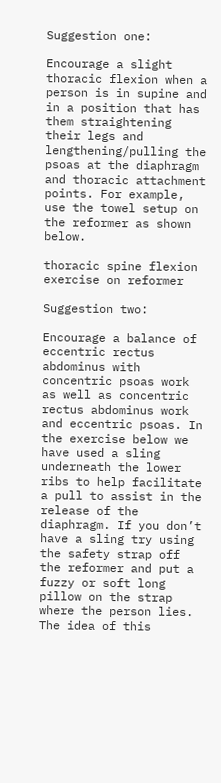Suggestion one:

Encourage a slight thoracic flexion when a person is in supine and in a position that has them straightening their legs and lengthening/pulling the psoas at the diaphragm and thoracic attachment points. For example, use the towel setup on the reformer as shown below.

thoracic spine flexion exercise on reformer

Suggestion two:

Encourage a balance of eccentric rectus abdominus with concentric psoas work as well as concentric rectus abdominus work and eccentric psoas. In the exercise below we have used a sling underneath the lower ribs to help facilitate a pull to assist in the release of the diaphragm. If you don’t have a sling try using the safety strap off the reformer and put a fuzzy or soft long pillow on the strap where the person lies. The idea of this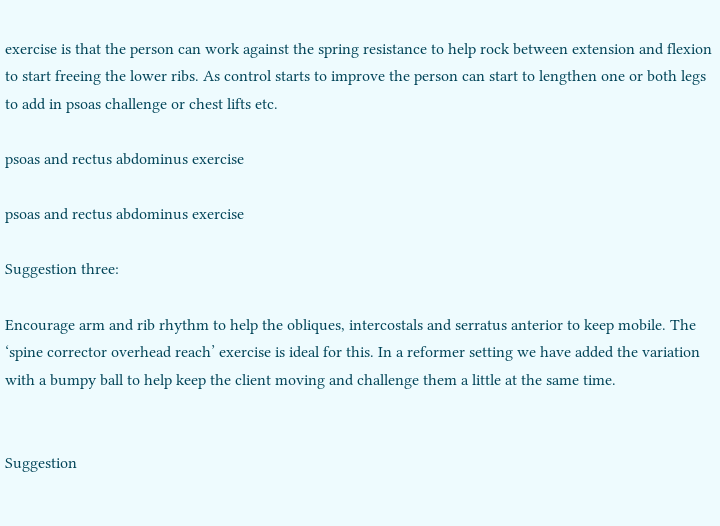exercise is that the person can work against the spring resistance to help rock between extension and flexion to start freeing the lower ribs. As control starts to improve the person can start to lengthen one or both legs to add in psoas challenge or chest lifts etc.

psoas and rectus abdominus exercise

psoas and rectus abdominus exercise

Suggestion three:

Encourage arm and rib rhythm to help the obliques, intercostals and serratus anterior to keep mobile. The ‘spine corrector overhead reach’ exercise is ideal for this. In a reformer setting we have added the variation with a bumpy ball to help keep the client moving and challenge them a little at the same time.


Suggestion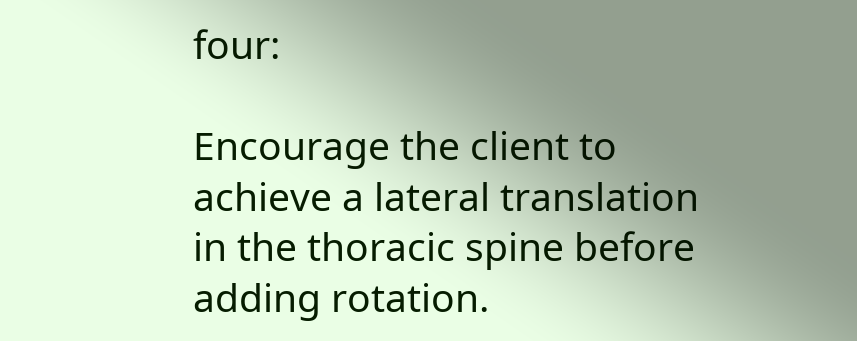four:

Encourage the client to achieve a lateral translation in the thoracic spine before adding rotation.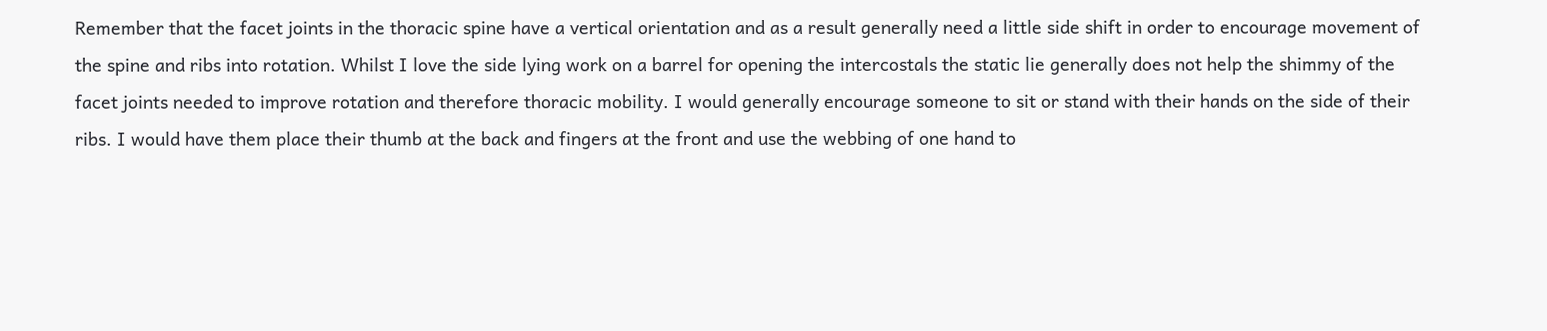Remember that the facet joints in the thoracic spine have a vertical orientation and as a result generally need a little side shift in order to encourage movement of the spine and ribs into rotation. Whilst I love the side lying work on a barrel for opening the intercostals the static lie generally does not help the shimmy of the facet joints needed to improve rotation and therefore thoracic mobility. I would generally encourage someone to sit or stand with their hands on the side of their ribs. I would have them place their thumb at the back and fingers at the front and use the webbing of one hand to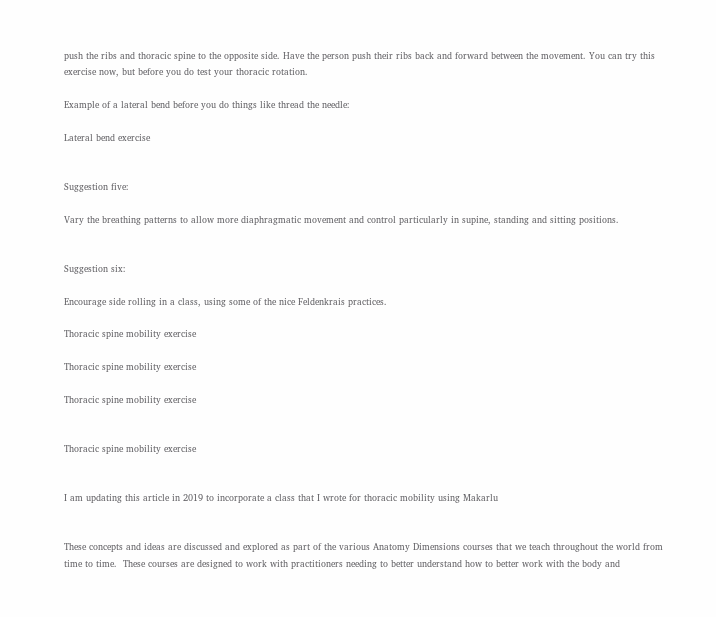push the ribs and thoracic spine to the opposite side. Have the person push their ribs back and forward between the movement. You can try this exercise now, but before you do test your thoracic rotation.

Example of a lateral bend before you do things like thread the needle:

Lateral bend exercise


Suggestion five:

Vary the breathing patterns to allow more diaphragmatic movement and control particularly in supine, standing and sitting positions.


Suggestion six:

Encourage side rolling in a class, using some of the nice Feldenkrais practices.

Thoracic spine mobility exercise

Thoracic spine mobility exercise

Thoracic spine mobility exercise


Thoracic spine mobility exercise


I am updating this article in 2019 to incorporate a class that I wrote for thoracic mobility using Makarlu


These concepts and ideas are discussed and explored as part of the various Anatomy Dimensions courses that we teach throughout the world from time to time.  These courses are designed to work with practitioners needing to better understand how to better work with the body and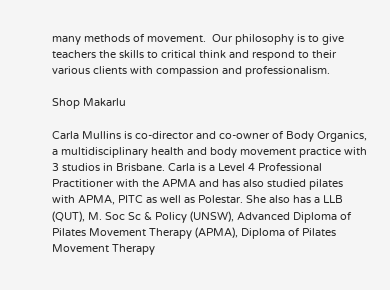many methods of movement.  Our philosophy is to give teachers the skills to critical think and respond to their various clients with compassion and professionalism.

Shop Makarlu

Carla Mullins is co-director and co-owner of Body Organics, a multidisciplinary health and body movement practice with 3 studios in Brisbane. Carla is a Level 4 Professional Practitioner with the APMA and has also studied pilates with APMA, PITC as well as Polestar. She also has a LLB (QUT), M. Soc Sc & Policy (UNSW), Advanced Diploma of Pilates Movement Therapy (APMA), Diploma of Pilates Movement Therapy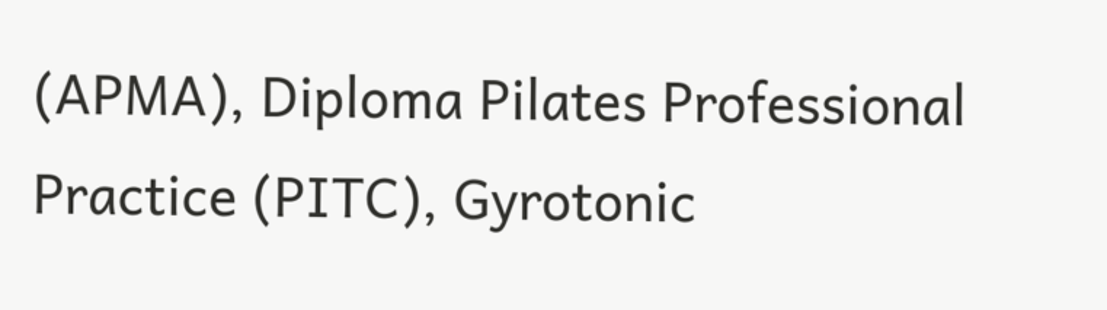(APMA), Diploma Pilates Professional Practice (PITC), Gyrotonic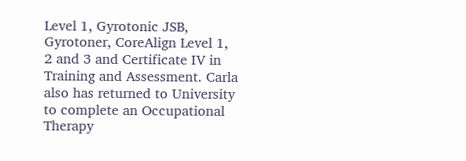Level 1, Gyrotonic JSB, Gyrotoner, CoreAlign Level 1, 2 and 3 and Certificate IV in Training and Assessment. Carla also has returned to University to complete an Occupational Therapy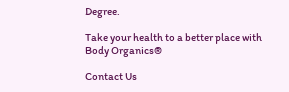Degree.

Take your health to a better place with Body Organics®

Contact Us